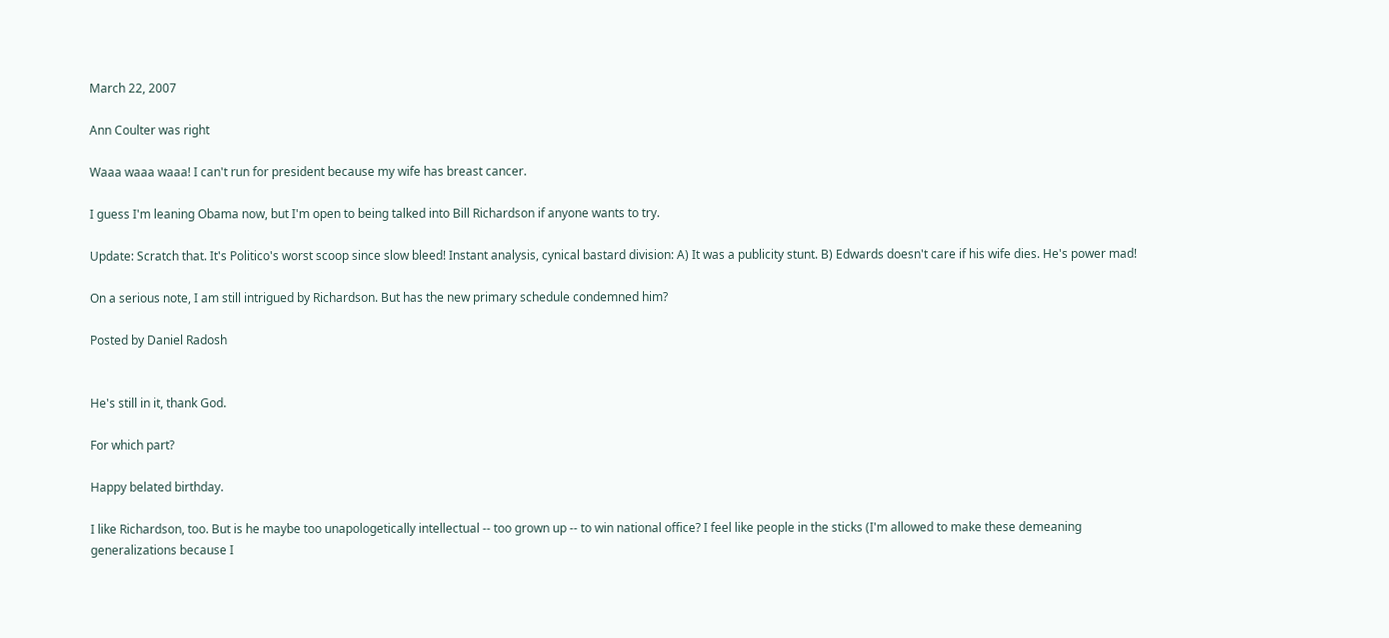March 22, 2007

Ann Coulter was right

Waaa waaa waaa! I can't run for president because my wife has breast cancer.

I guess I'm leaning Obama now, but I'm open to being talked into Bill Richardson if anyone wants to try.

Update: Scratch that. It's Politico's worst scoop since slow bleed! Instant analysis, cynical bastard division: A) It was a publicity stunt. B) Edwards doesn't care if his wife dies. He's power mad!

On a serious note, I am still intrigued by Richardson. But has the new primary schedule condemned him?

Posted by Daniel Radosh


He's still in it, thank God.

For which part?

Happy belated birthday.

I like Richardson, too. But is he maybe too unapologetically intellectual -- too grown up -- to win national office? I feel like people in the sticks (I'm allowed to make these demeaning generalizations because I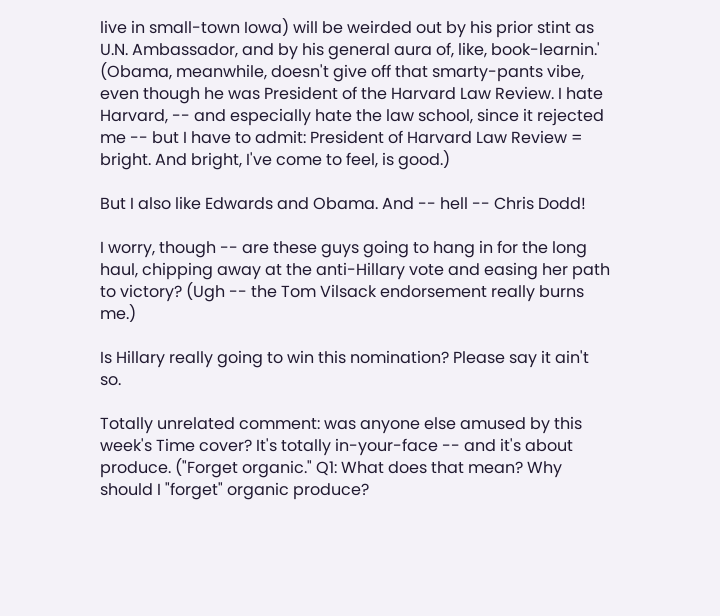live in small-town Iowa) will be weirded out by his prior stint as U.N. Ambassador, and by his general aura of, like, book-learnin.' (Obama, meanwhile, doesn't give off that smarty-pants vibe, even though he was President of the Harvard Law Review. I hate Harvard, -- and especially hate the law school, since it rejected me -- but I have to admit: President of Harvard Law Review = bright. And bright, I've come to feel, is good.)

But I also like Edwards and Obama. And -- hell -- Chris Dodd!

I worry, though -- are these guys going to hang in for the long haul, chipping away at the anti-Hillary vote and easing her path to victory? (Ugh -- the Tom Vilsack endorsement really burns me.)

Is Hillary really going to win this nomination? Please say it ain't so.

Totally unrelated comment: was anyone else amused by this week's Time cover? It's totally in-your-face -- and it's about produce. ("Forget organic." Q1: What does that mean? Why should I "forget" organic produce?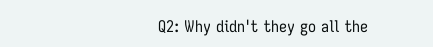Q2: Why didn't they go all the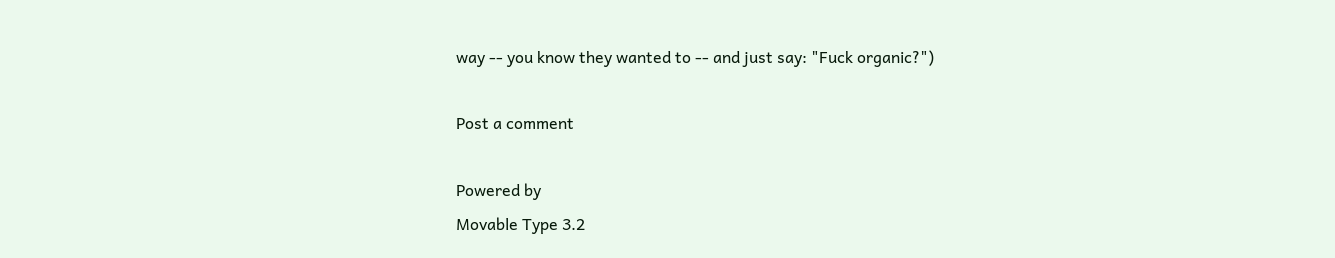way -- you know they wanted to -- and just say: "Fuck organic?")

Post a comment

Powered by
Movable Type 3.2